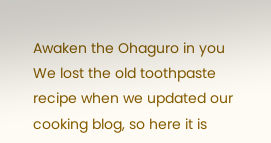Awaken the Ohaguro in you
We lost the old toothpaste recipe when we updated our cooking blog, so here it is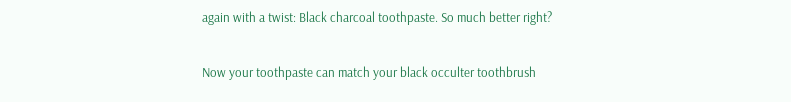again with a twist: Black charcoal toothpaste. So much better right?

Now your toothpaste can match your black occulter toothbrush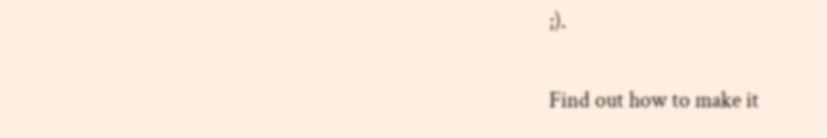;).

Find out how to make it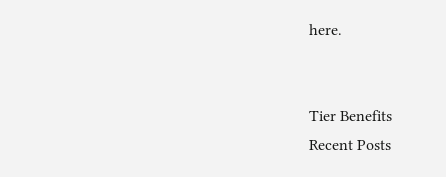here.


Tier Benefits
Recent Posts